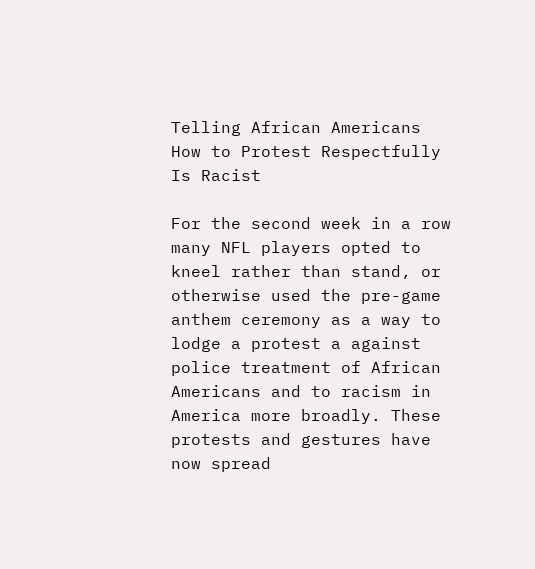Telling African Americans How to Protest Respectfully Is Racist

For the second week in a row many NFL players opted to kneel rather than stand, or otherwise used the pre-game anthem ceremony as a way to lodge a protest a against police treatment of African Americans and to racism in America more broadly. These protests and gestures have now spread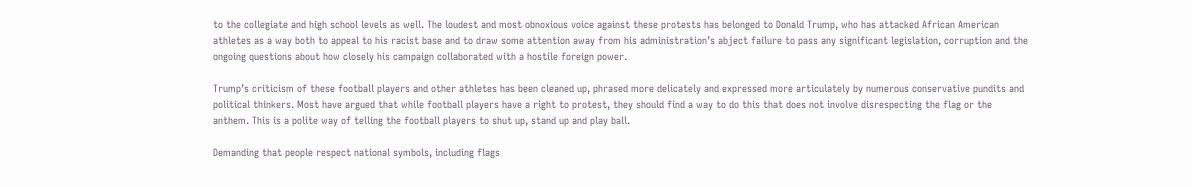to the collegiate and high school levels as well. The loudest and most obnoxious voice against these protests has belonged to Donald Trump, who has attacked African American athletes as a way both to appeal to his racist base and to draw some attention away from his administration’s abject failure to pass any significant legislation, corruption and the ongoing questions about how closely his campaign collaborated with a hostile foreign power.

Trump’s criticism of these football players and other athletes has been cleaned up, phrased more delicately and expressed more articulately by numerous conservative pundits and political thinkers. Most have argued that while football players have a right to protest, they should find a way to do this that does not involve disrespecting the flag or the anthem. This is a polite way of telling the football players to shut up, stand up and play ball.

Demanding that people respect national symbols, including flags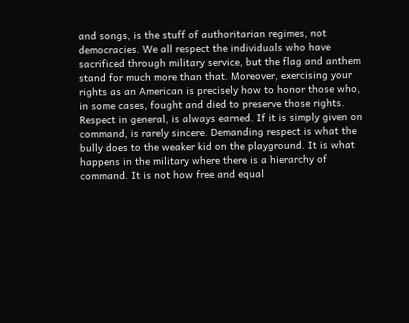and songs, is the stuff of authoritarian regimes, not democracies. We all respect the individuals who have sacrificed through military service, but the flag and anthem stand for much more than that. Moreover, exercising your rights as an American is precisely how to honor those who, in some cases, fought and died to preserve those rights. Respect in general, is always earned. If it is simply given on command, is rarely sincere. Demanding respect is what the bully does to the weaker kid on the playground. It is what happens in the military where there is a hierarchy of command. It is not how free and equal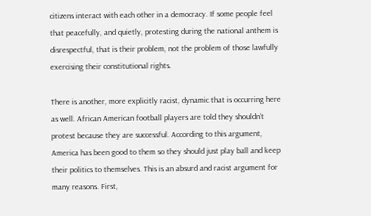citizens interact with each other in a democracy. If some people feel that peacefully, and quietly, protesting during the national anthem is disrespectful, that is their problem, not the problem of those lawfully exercising their constitutional rights.

There is another, more explicitly racist, dynamic that is occurring here as well. African American football players are told they shouldn’t protest because they are successful. According to this argument, America has been good to them so they should just play ball and keep their politics to themselves. This is an absurd and racist argument for many reasons. First,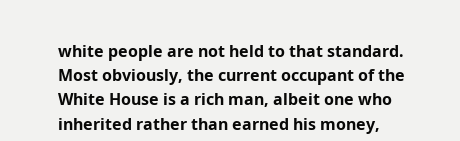white people are not held to that standard. Most obviously, the current occupant of the White House is a rich man, albeit one who inherited rather than earned his money,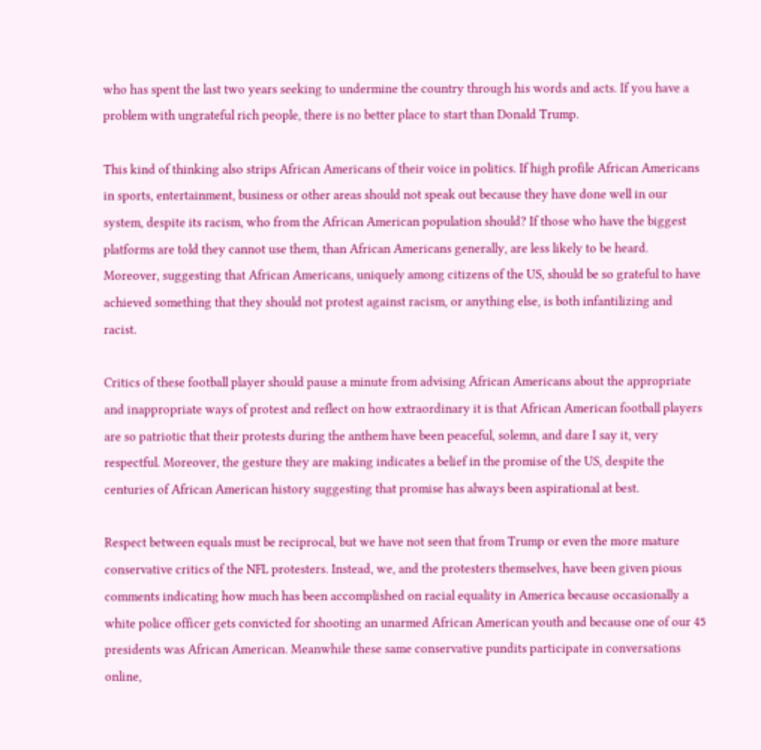who has spent the last two years seeking to undermine the country through his words and acts. If you have a problem with ungrateful rich people, there is no better place to start than Donald Trump.

This kind of thinking also strips African Americans of their voice in politics. If high profile African Americans in sports, entertainment, business or other areas should not speak out because they have done well in our system, despite its racism, who from the African American population should? If those who have the biggest platforms are told they cannot use them, than African Americans generally, are less likely to be heard. Moreover, suggesting that African Americans, uniquely among citizens of the US, should be so grateful to have achieved something that they should not protest against racism, or anything else, is both infantilizing and racist.

Critics of these football player should pause a minute from advising African Americans about the appropriate and inappropriate ways of protest and reflect on how extraordinary it is that African American football players are so patriotic that their protests during the anthem have been peaceful, solemn, and dare I say it, very respectful. Moreover, the gesture they are making indicates a belief in the promise of the US, despite the centuries of African American history suggesting that promise has always been aspirational at best.

Respect between equals must be reciprocal, but we have not seen that from Trump or even the more mature conservative critics of the NFL protesters. Instead, we, and the protesters themselves, have been given pious comments indicating how much has been accomplished on racial equality in America because occasionally a white police officer gets convicted for shooting an unarmed African American youth and because one of our 45 presidents was African American. Meanwhile these same conservative pundits participate in conversations online,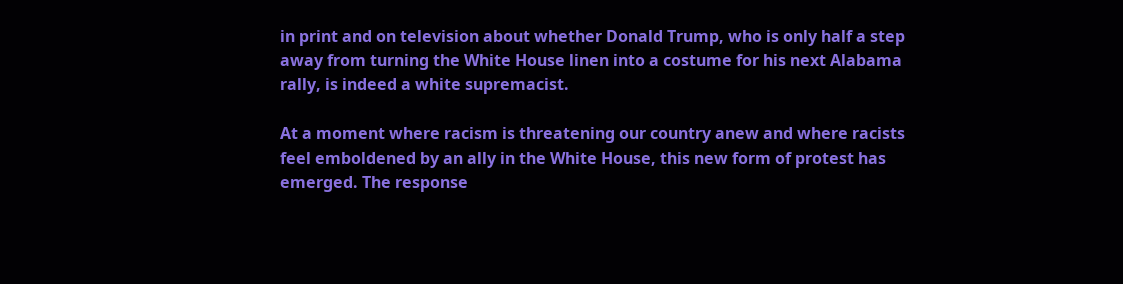in print and on television about whether Donald Trump, who is only half a step away from turning the White House linen into a costume for his next Alabama rally, is indeed a white supremacist.

At a moment where racism is threatening our country anew and where racists feel emboldened by an ally in the White House, this new form of protest has emerged. The response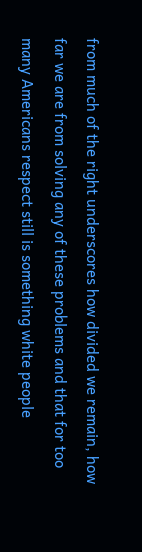from much of the right underscores how divided we remain, how far we are from solving any of these problems and that for too many Americans respect still is something white people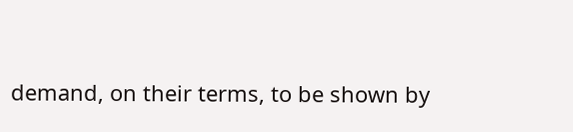demand, on their terms, to be shown by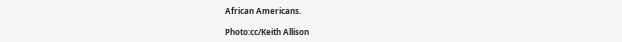African Americans.

Photo:cc/Keith Allison